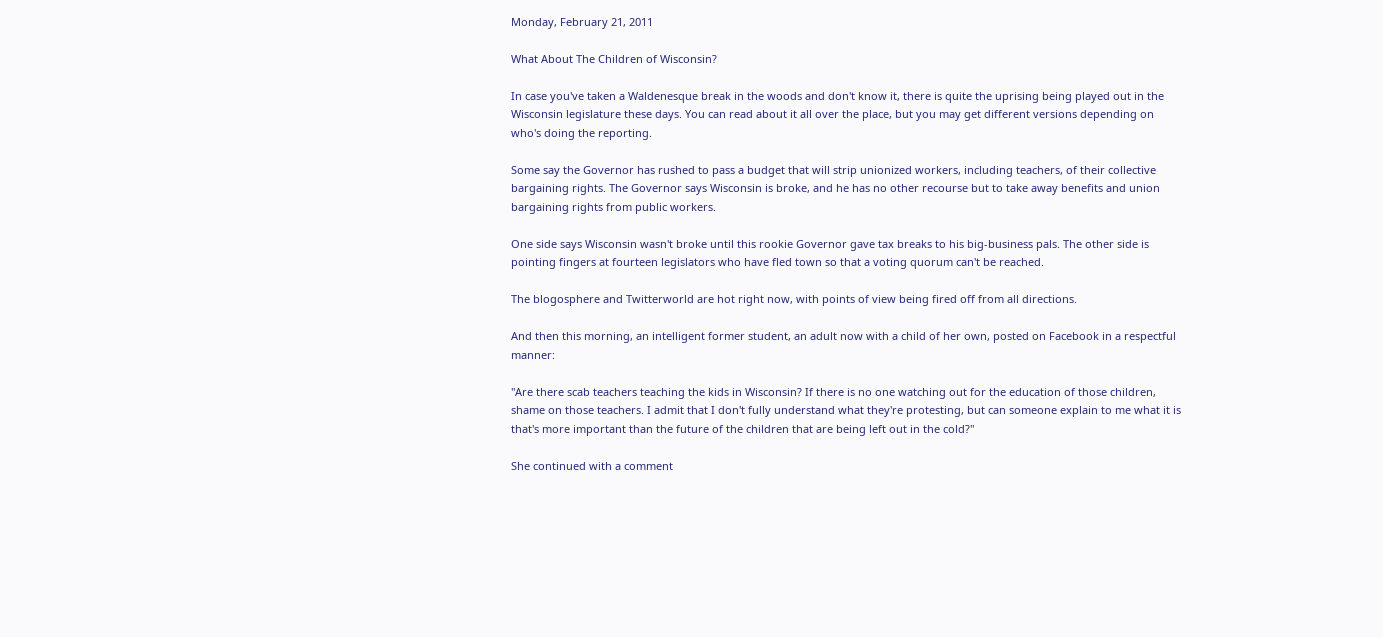Monday, February 21, 2011

What About The Children of Wisconsin?

In case you've taken a Waldenesque break in the woods and don't know it, there is quite the uprising being played out in the Wisconsin legislature these days. You can read about it all over the place, but you may get different versions depending on who's doing the reporting.

Some say the Governor has rushed to pass a budget that will strip unionized workers, including teachers, of their collective bargaining rights. The Governor says Wisconsin is broke, and he has no other recourse but to take away benefits and union bargaining rights from public workers.

One side says Wisconsin wasn't broke until this rookie Governor gave tax breaks to his big-business pals. The other side is pointing fingers at fourteen legislators who have fled town so that a voting quorum can't be reached.

The blogosphere and Twitterworld are hot right now, with points of view being fired off from all directions.

And then this morning, an intelligent former student, an adult now with a child of her own, posted on Facebook in a respectful manner:

"Are there scab teachers teaching the kids in Wisconsin? If there is no one watching out for the education of those children, shame on those teachers. I admit that I don't fully understand what they're protesting, but can someone explain to me what it is that's more important than the future of the children that are being left out in the cold?"

She continued with a comment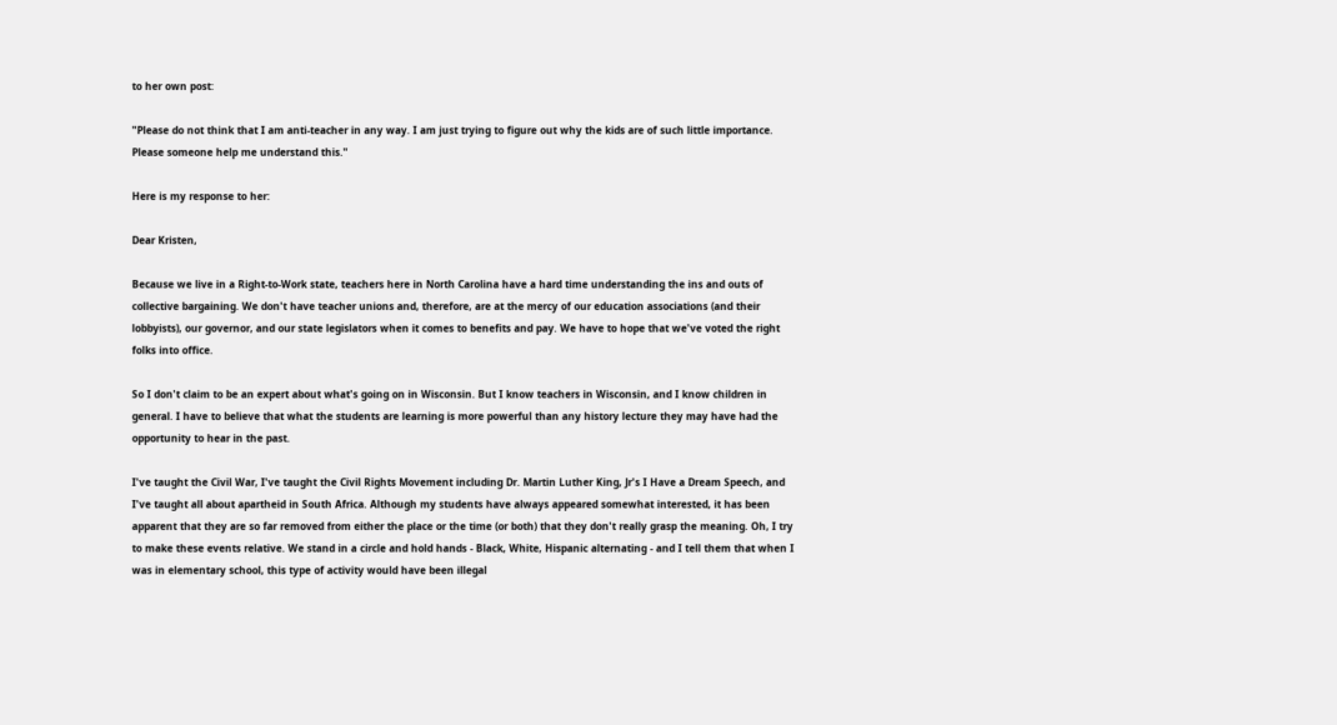to her own post:

"Please do not think that I am anti-teacher in any way. I am just trying to figure out why the kids are of such little importance. Please someone help me understand this."

Here is my response to her:

Dear Kristen,

Because we live in a Right-to-Work state, teachers here in North Carolina have a hard time understanding the ins and outs of collective bargaining. We don't have teacher unions and, therefore, are at the mercy of our education associations (and their lobbyists), our governor, and our state legislators when it comes to benefits and pay. We have to hope that we've voted the right folks into office.

So I don't claim to be an expert about what's going on in Wisconsin. But I know teachers in Wisconsin, and I know children in general. I have to believe that what the students are learning is more powerful than any history lecture they may have had the opportunity to hear in the past.

I've taught the Civil War, I've taught the Civil Rights Movement including Dr. Martin Luther King, Jr's I Have a Dream Speech, and I've taught all about apartheid in South Africa. Although my students have always appeared somewhat interested, it has been apparent that they are so far removed from either the place or the time (or both) that they don't really grasp the meaning. Oh, I try to make these events relative. We stand in a circle and hold hands - Black, White, Hispanic alternating - and I tell them that when I was in elementary school, this type of activity would have been illegal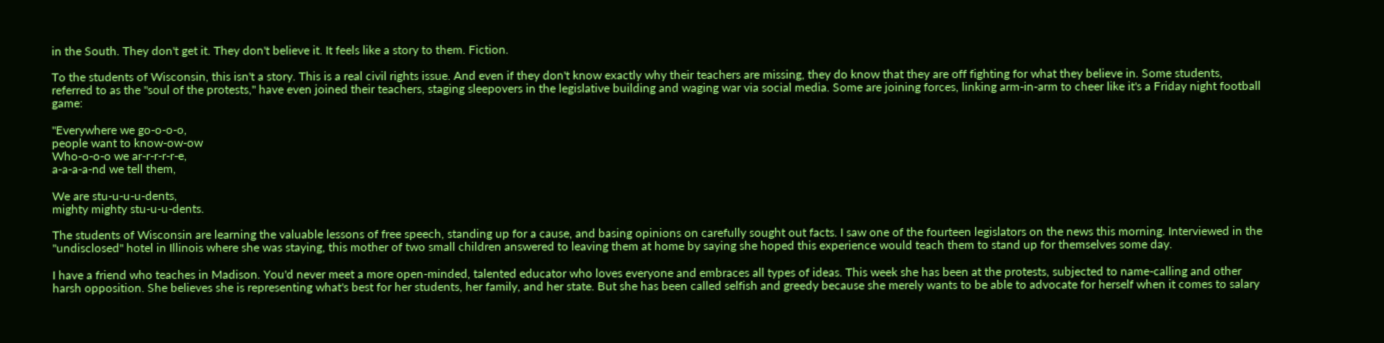in the South. They don't get it. They don't believe it. It feels like a story to them. Fiction.

To the students of Wisconsin, this isn't a story. This is a real civil rights issue. And even if they don't know exactly why their teachers are missing, they do know that they are off fighting for what they believe in. Some students, referred to as the "soul of the protests," have even joined their teachers, staging sleepovers in the legislative building and waging war via social media. Some are joining forces, linking arm-in-arm to cheer like it's a Friday night football game:

"Everywhere we go-o-o-o,
people want to know-ow-ow
Who-o-o-o we ar-r-r-r-r-e,
a-a-a-a-nd we tell them,

We are stu-u-u-u-dents,
mighty mighty stu-u-u-dents.

The students of Wisconsin are learning the valuable lessons of free speech, standing up for a cause, and basing opinions on carefully sought out facts. I saw one of the fourteen legislators on the news this morning. Interviewed in the "undisclosed" hotel in Illinois where she was staying, this mother of two small children answered to leaving them at home by saying she hoped this experience would teach them to stand up for themselves some day.

I have a friend who teaches in Madison. You'd never meet a more open-minded, talented educator who loves everyone and embraces all types of ideas. This week she has been at the protests, subjected to name-calling and other harsh opposition. She believes she is representing what's best for her students, her family, and her state. But she has been called selfish and greedy because she merely wants to be able to advocate for herself when it comes to salary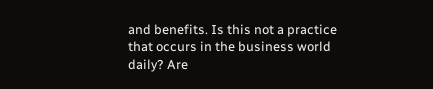and benefits. Is this not a practice that occurs in the business world daily? Are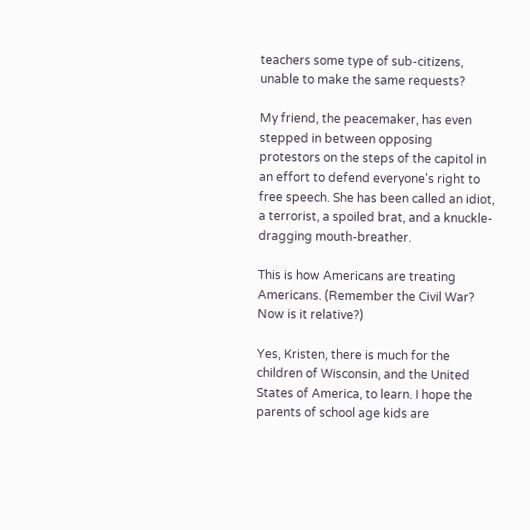teachers some type of sub-citizens, unable to make the same requests?

My friend, the peacemaker, has even stepped in between opposing protestors on the steps of the capitol in an effort to defend everyone's right to free speech. She has been called an idiot, a terrorist, a spoiled brat, and a knuckle-dragging mouth-breather.

This is how Americans are treating Americans. (Remember the Civil War? Now is it relative?)

Yes, Kristen, there is much for the children of Wisconsin, and the United States of America, to learn. I hope the parents of school age kids are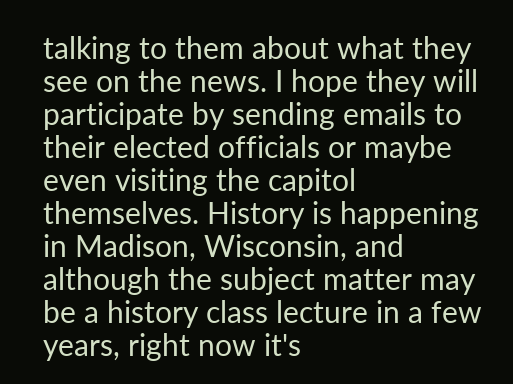talking to them about what they see on the news. I hope they will participate by sending emails to their elected officials or maybe even visiting the capitol themselves. History is happening in Madison, Wisconsin, and although the subject matter may be a history class lecture in a few years, right now it's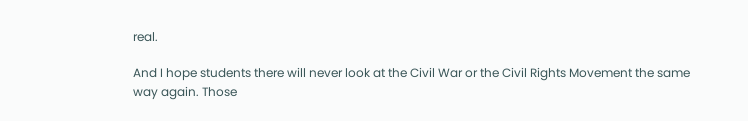real.

And I hope students there will never look at the Civil War or the Civil Rights Movement the same way again. Those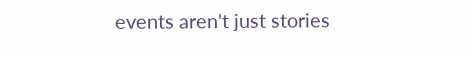events aren't just stories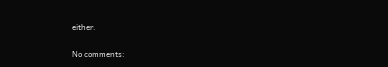either.

No comments: